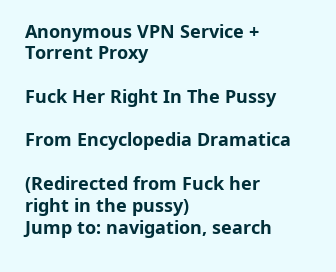Anonymous VPN Service + Torrent Proxy

Fuck Her Right In The Pussy

From Encyclopedia Dramatica

(Redirected from Fuck her right in the pussy)
Jump to: navigation, search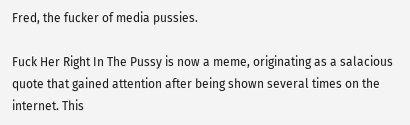Fred, the fucker of media pussies.

Fuck Her Right In The Pussy is now a meme, originating as a salacious quote that gained attention after being shown several times on the internet. This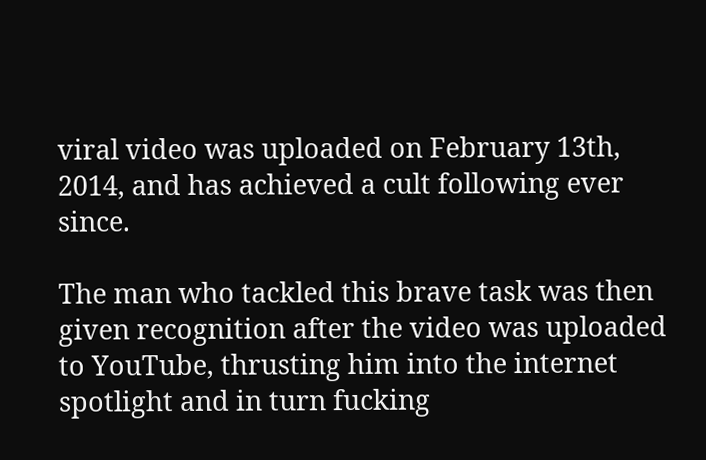viral video was uploaded on February 13th, 2014, and has achieved a cult following ever since.

The man who tackled this brave task was then given recognition after the video was uploaded to YouTube, thrusting him into the internet spotlight and in turn fucking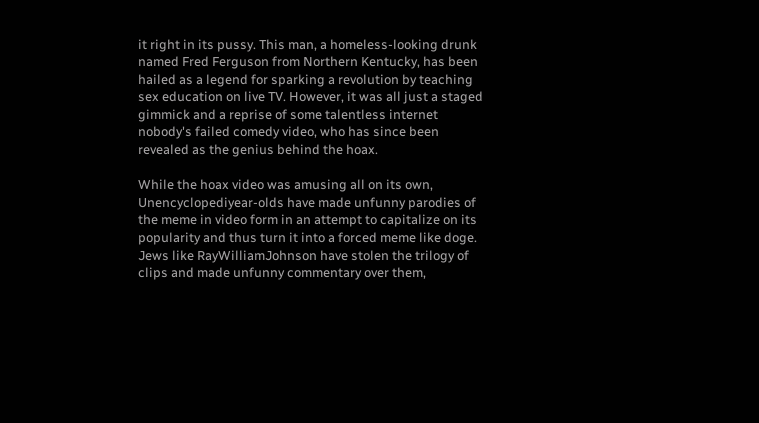it right in its pussy. This man, a homeless-looking drunk named Fred Ferguson from Northern Kentucky, has been hailed as a legend for sparking a revolution by teaching sex education on live TV. However, it was all just a staged gimmick and a reprise of some talentless internet nobody's failed comedy video, who has since been revealed as the genius behind the hoax.

While the hoax video was amusing all on its own, Unencyclopediyear-olds have made unfunny parodies of the meme in video form in an attempt to capitalize on its popularity and thus turn it into a forced meme like doge. Jews like RayWilliamJohnson have stolen the trilogy of clips and made unfunny commentary over them,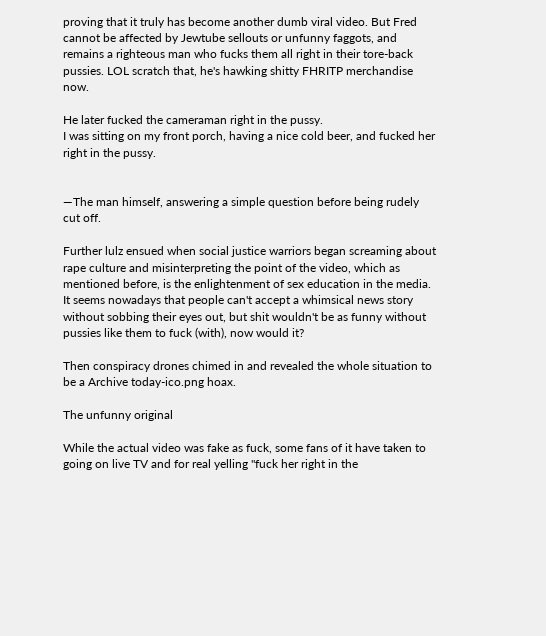proving that it truly has become another dumb viral video. But Fred cannot be affected by Jewtube sellouts or unfunny faggots, and remains a righteous man who fucks them all right in their tore-back pussies. LOL scratch that, he's hawking shitty FHRITP merchandise now.

He later fucked the cameraman right in the pussy.
I was sitting on my front porch, having a nice cold beer, and fucked her right in the pussy.


—The man himself, answering a simple question before being rudely cut off.

Further lulz ensued when social justice warriors began screaming about rape culture and misinterpreting the point of the video, which as mentioned before, is the enlightenment of sex education in the media. It seems nowadays that people can't accept a whimsical news story without sobbing their eyes out, but shit wouldn't be as funny without pussies like them to fuck (with), now would it?

Then conspiracy drones chimed in and revealed the whole situation to be a Archive today-ico.png hoax.

The unfunny original

While the actual video was fake as fuck, some fans of it have taken to going on live TV and for real yelling "fuck her right in the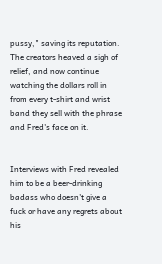pussy," saving its reputation. The creators heaved a sigh of relief, and now continue watching the dollars roll in from every t-shirt and wrist band they sell with the phrase and Fred's face on it.


Interviews with Fred revealed him to be a beer-drinking badass who doesn't give a fuck or have any regrets about his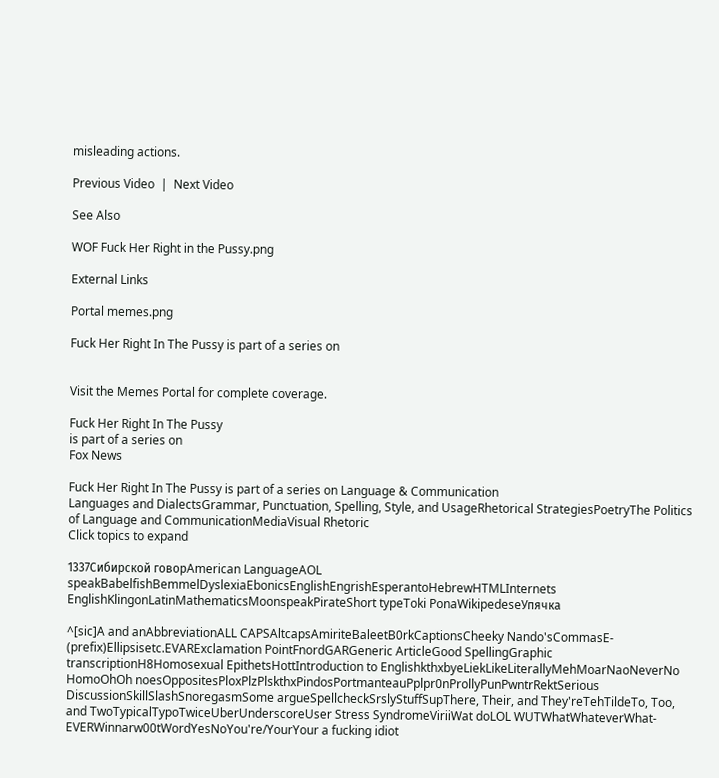misleading actions.

Previous Video  |  Next Video

See Also

WOF Fuck Her Right in the Pussy.png

External Links

Portal memes.png

Fuck Her Right In The Pussy is part of a series on


Visit the Memes Portal for complete coverage.

Fuck Her Right In The Pussy
is part of a series on
Fox News

Fuck Her Right In The Pussy is part of a series on Language & Communication
Languages and DialectsGrammar, Punctuation, Spelling, Style, and UsageRhetorical StrategiesPoetryThe Politics of Language and CommunicationMediaVisual Rhetoric
Click topics to expand

1337Сибирской говорAmerican LanguageAOL speakBabelfishBemmelDyslexiaEbonicsEnglishEngrishEsperantoHebrewHTMLInternets EnglishKlingonLatinMathematicsMoonspeakPirateShort typeToki PonaWikipedeseУпячка

^[sic]A and anAbbreviationALL CAPSAltcapsAmiriteBaleetB0rkCaptionsCheeky Nando'sCommasE- (prefix)Ellipsisetc.EVARExclamation PointFnordGARGeneric ArticleGood SpellingGraphic transcriptionH8Homosexual EpithetsHottIntroduction to EnglishkthxbyeLiekLikeLiterallyMehMoarNaoNeverNo HomoOhOh noesOppositesPloxPlzPlskthxPindosPortmanteauPplpr0nProllyPunPwntrRektSerious DiscussionSkillSlashSnoregasmSome argueSpellcheckSrslyStuffSupThere, Their, and They'reTehTildeTo, Too, and TwoTypicalTypoTwiceUberUnderscoreUser Stress SyndromeViriiWat doLOL WUTWhatWhateverWhat-EVERWinnarw00tWordYesNoYou're/YourYour a fucking idiot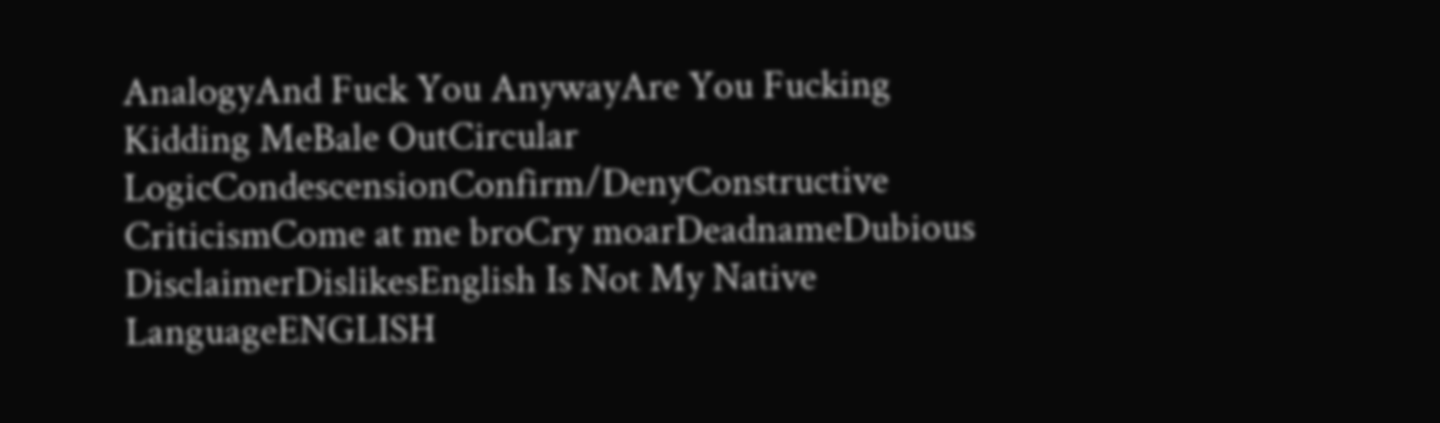AnalogyAnd Fuck You AnywayAre You Fucking Kidding MeBale OutCircular LogicCondescensionConfirm/DenyConstructive CriticismCome at me broCry moarDeadnameDubious DisclaimerDislikesEnglish Is Not My Native LanguageENGLISH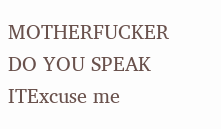MOTHERFUCKER DO YOU SPEAK ITExcuse me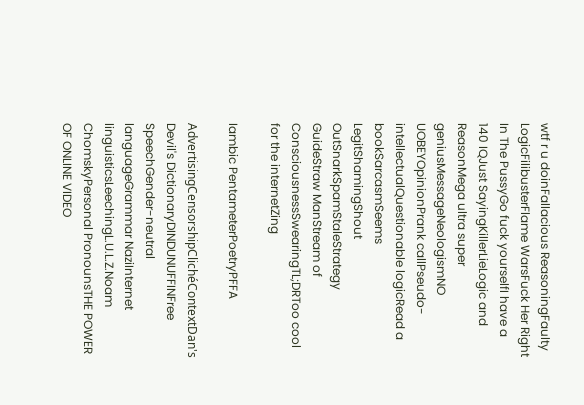wtf r u doinFallacious ReasoningFaulty LogicFilibusterFlame WarsFuck Her Right In The PussyGo fuck yourselfI have a 140 IQJust SayingKillerLieLogic and ReasonMega ultra super geniusMessageNeologismNO UOBEYOpinionPrank callPseudo-intellectualQuestionable logicRead a bookSarcasmSeems LegitShamingShout OutSnarkSpamStaleStrategy GuideStraw ManStream of ConsciousnessSwearingTL;DRToo cool for the internetZing

Iambic PentameterPoetryPFFA

AdvertisingCensorshipClichéContextDan's Devil's DictionaryDINDUNUFFINFree SpeechGender-neutral languageGrammar NaziInternet linguisticsLeechingL.U.L.Z.Noam ChomskyPersonal PronounsTHE POWER OF ONLINE VIDEO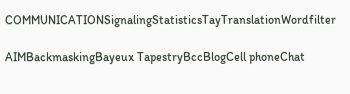COMMUNICATIONSignalingStatisticsTayTranslationWordfilter

AIMBackmaskingBayeux TapestryBccBlogCell phoneChat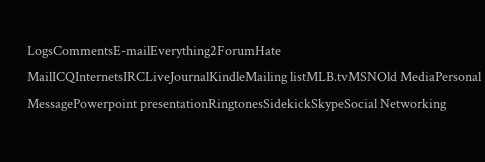LogsCommentsE-mailEverything2ForumHate MailICQInternetsIRCLiveJournalKindleMailing listMLB.tvMSNOld MediaPersonal MessagePowerpoint presentationRingtonesSidekickSkypeSocial Networking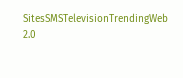SitesSMSTelevisionTrendingWeb 2.0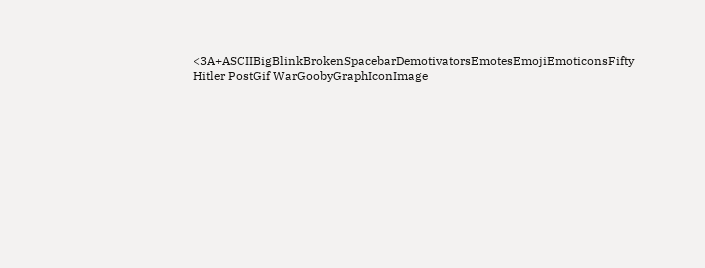<3A+ASCIIBigBlinkBrokenSpacebarDemotivatorsEmotesEmojiEmoticonsFifty Hitler PostGif WarGoobyGraphIconImage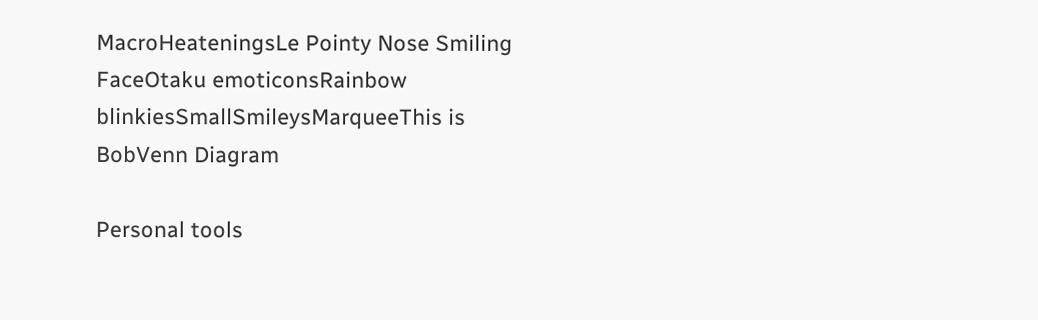MacroHeateningsLe Pointy Nose Smiling FaceOtaku emoticonsRainbow blinkiesSmallSmileysMarqueeThis is BobVenn Diagram

Personal tools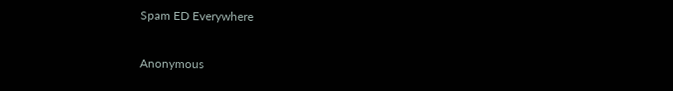Spam ED Everywhere

Anonymous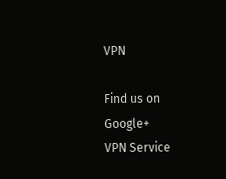VPN

Find us on Google+
VPN Service